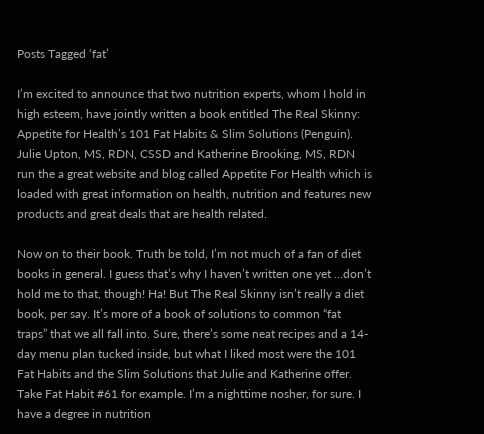Posts Tagged ‘fat’

I’m excited to announce that two nutrition experts, whom I hold in high esteem, have jointly written a book entitled The Real Skinny: Appetite for Health’s 101 Fat Habits & Slim Solutions (Penguin). Julie Upton, MS, RDN, CSSD and Katherine Brooking, MS, RDN run the a great website and blog called Appetite For Health which is loaded with great information on health, nutrition and features new products and great deals that are health related.

Now on to their book. Truth be told, I’m not much of a fan of diet books in general. I guess that’s why I haven’t written one yet …don’t hold me to that, though! Ha! But The Real Skinny isn’t really a diet book, per say. It’s more of a book of solutions to common “fat traps” that we all fall into. Sure, there’s some neat recipes and a 14-day menu plan tucked inside, but what I liked most were the 101 Fat Habits and the Slim Solutions that Julie and Katherine offer. Take Fat Habit #61 for example. I’m a nighttime nosher, for sure. I have a degree in nutrition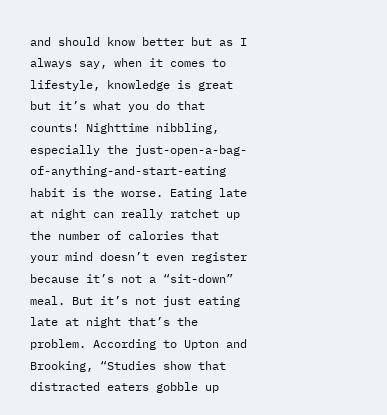and should know better but as I always say, when it comes to lifestyle, knowledge is great but it’s what you do that counts! Nighttime nibbling, especially the just-open-a-bag-of-anything-and-start-eating habit is the worse. Eating late at night can really ratchet up the number of calories that your mind doesn’t even register because it’s not a “sit-down” meal. But it’s not just eating late at night that’s the problem. According to Upton and Brooking, “Studies show that distracted eaters gobble up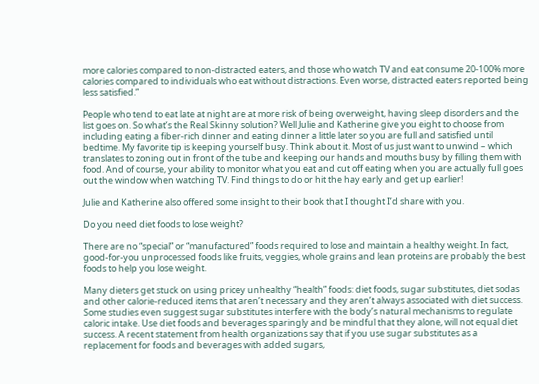more calories compared to non-distracted eaters, and those who watch TV and eat consume 20-100% more calories compared to individuals who eat without distractions. Even worse, distracted eaters reported being less satisfied.”

People who tend to eat late at night are at more risk of being overweight, having sleep disorders and the list goes on. So what’s the Real Skinny solution? Well Julie and Katherine give you eight to choose from including eating a fiber-rich dinner and eating dinner a little later so you are full and satisfied until bedtime. My favorite tip is keeping yourself busy. Think about it. Most of us just want to unwind – which translates to zoning out in front of the tube and keeping our hands and mouths busy by filling them with food. And of course, your ability to monitor what you eat and cut off eating when you are actually full goes out the window when watching TV. Find things to do or hit the hay early and get up earlier!

Julie and Katherine also offered some insight to their book that I thought I’d share with you.

Do you need diet foods to lose weight?

There are no “special” or “manufactured” foods required to lose and maintain a healthy weight. In fact, good-for-you unprocessed foods like fruits, veggies, whole grains and lean proteins are probably the best foods to help you lose weight.

Many dieters get stuck on using pricey unhealthy “health” foods: diet foods, sugar substitutes, diet sodas and other calorie-reduced items that aren’t necessary and they aren’t always associated with diet success. Some studies even suggest sugar substitutes interfere with the body’s natural mechanisms to regulate caloric intake. Use diet foods and beverages sparingly and be mindful that they alone, will not equal diet success. A recent statement from health organizations say that if you use sugar substitutes as a replacement for foods and beverages with added sugars,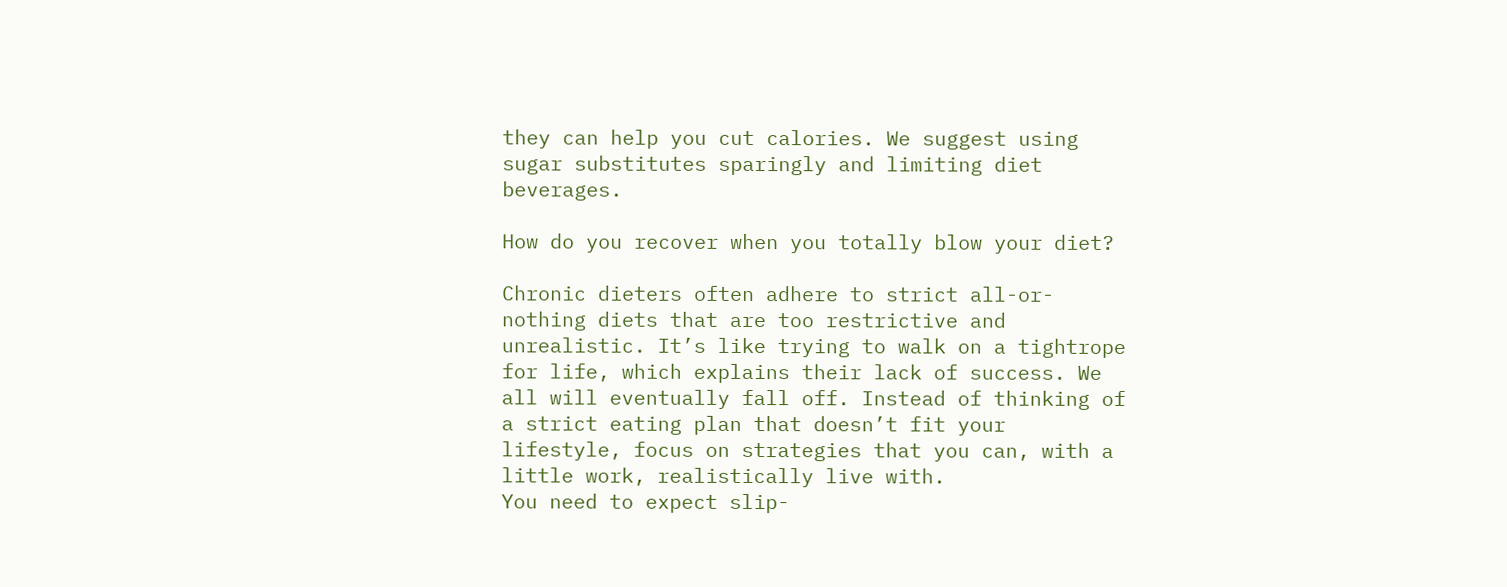they can help you cut calories. We suggest using sugar substitutes sparingly and limiting diet beverages.

How do you recover when you totally blow your diet?

Chronic dieters often adhere to strict all-or-nothing diets that are too restrictive and unrealistic. It’s like trying to walk on a tightrope for life, which explains their lack of success. We all will eventually fall off. Instead of thinking of a strict eating plan that doesn’t fit your lifestyle, focus on strategies that you can, with a little work, realistically live with.
You need to expect slip-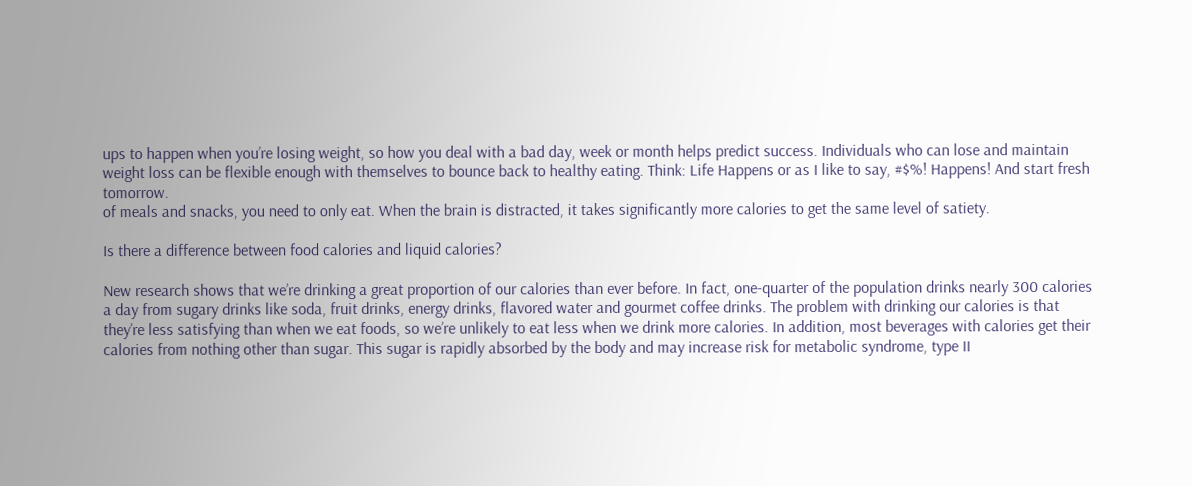ups to happen when you’re losing weight, so how you deal with a bad day, week or month helps predict success. Individuals who can lose and maintain weight loss can be flexible enough with themselves to bounce back to healthy eating. Think: Life Happens or as I like to say, #$%! Happens! And start fresh tomorrow.
of meals and snacks, you need to only eat. When the brain is distracted, it takes significantly more calories to get the same level of satiety.

Is there a difference between food calories and liquid calories?

New research shows that we’re drinking a great proportion of our calories than ever before. In fact, one-quarter of the population drinks nearly 300 calories a day from sugary drinks like soda, fruit drinks, energy drinks, flavored water and gourmet coffee drinks. The problem with drinking our calories is that they’re less satisfying than when we eat foods, so we’re unlikely to eat less when we drink more calories. In addition, most beverages with calories get their calories from nothing other than sugar. This sugar is rapidly absorbed by the body and may increase risk for metabolic syndrome, type II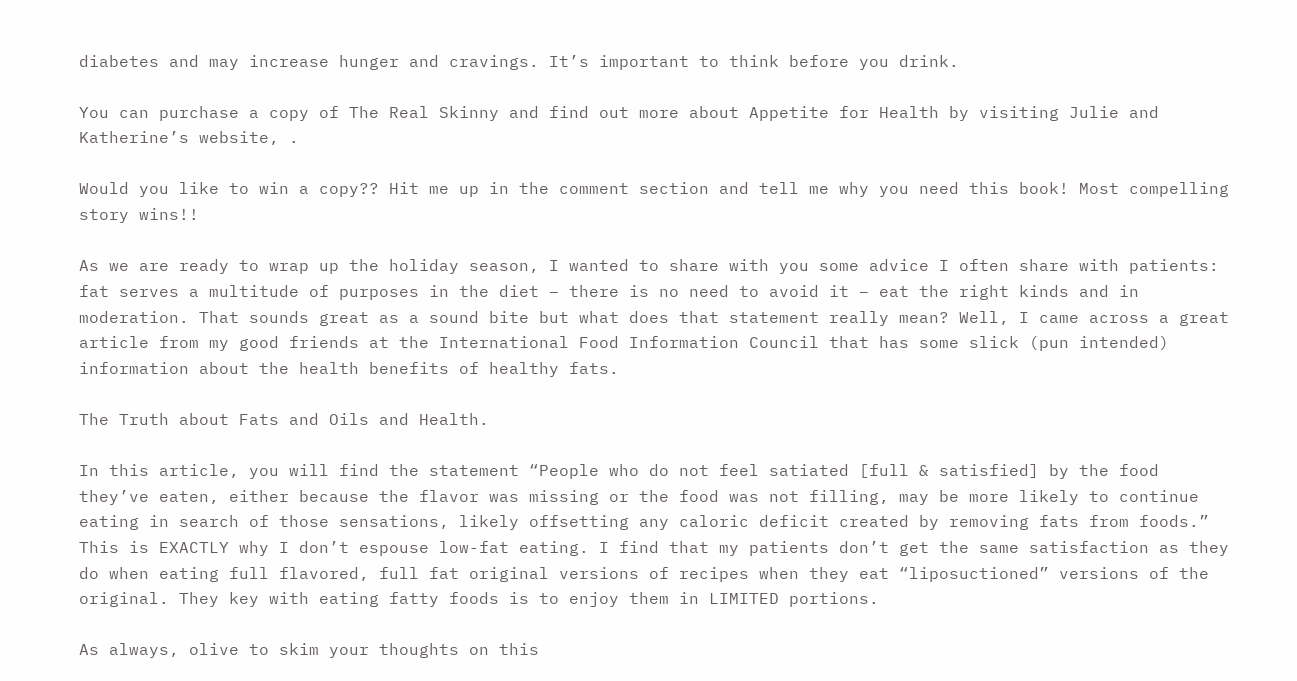diabetes and may increase hunger and cravings. It’s important to think before you drink.

You can purchase a copy of The Real Skinny and find out more about Appetite for Health by visiting Julie and Katherine’s website, .

Would you like to win a copy?? Hit me up in the comment section and tell me why you need this book! Most compelling story wins!!

As we are ready to wrap up the holiday season, I wanted to share with you some advice I often share with patients: fat serves a multitude of purposes in the diet – there is no need to avoid it – eat the right kinds and in moderation. That sounds great as a sound bite but what does that statement really mean? Well, I came across a great article from my good friends at the International Food Information Council that has some slick (pun intended) information about the health benefits of healthy fats.

The Truth about Fats and Oils and Health.

In this article, you will find the statement “People who do not feel satiated [full & satisfied] by the food they’ve eaten, either because the flavor was missing or the food was not filling, may be more likely to continue eating in search of those sensations, likely offsetting any caloric deficit created by removing fats from foods.” This is EXACTLY why I don’t espouse low-fat eating. I find that my patients don’t get the same satisfaction as they do when eating full flavored, full fat original versions of recipes when they eat “liposuctioned” versions of the original. They key with eating fatty foods is to enjoy them in LIMITED portions.

As always, olive to skim your thoughts on this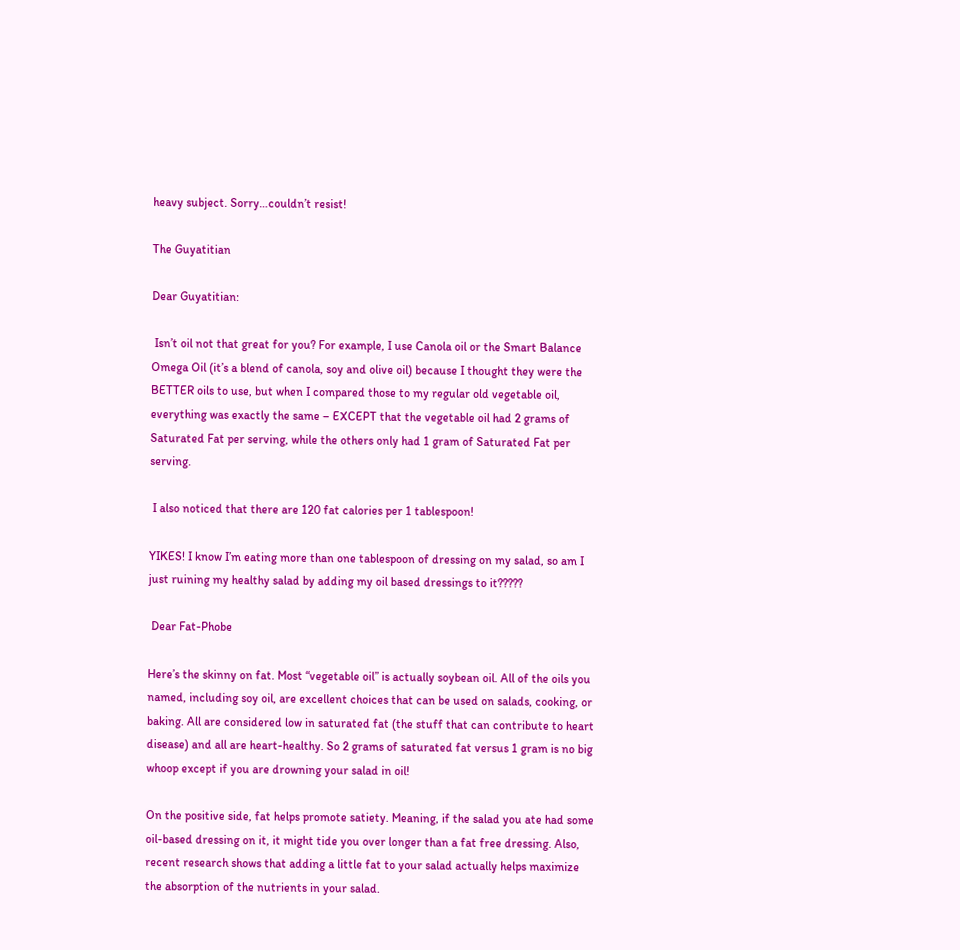heavy subject. Sorry…couldn’t resist!

The Guyatitian

Dear Guyatitian:

 Isn’t oil not that great for you? For example, I use Canola oil or the Smart Balance Omega Oil (it’s a blend of canola, soy and olive oil) because I thought they were the BETTER oils to use, but when I compared those to my regular old vegetable oil, everything was exactly the same – EXCEPT that the vegetable oil had 2 grams of Saturated Fat per serving, while the others only had 1 gram of Saturated Fat per serving.

 I also noticed that there are 120 fat calories per 1 tablespoon!

YIKES! I know I’m eating more than one tablespoon of dressing on my salad, so am I just ruining my healthy salad by adding my oil based dressings to it?????

 Dear Fat-Phobe

Here’s the skinny on fat. Most “vegetable oil” is actually soybean oil. All of the oils you named, including soy oil, are excellent choices that can be used on salads, cooking, or baking. All are considered low in saturated fat (the stuff that can contribute to heart disease) and all are heart-healthy. So 2 grams of saturated fat versus 1 gram is no big whoop except if you are drowning your salad in oil!

On the positive side, fat helps promote satiety. Meaning, if the salad you ate had some oil-based dressing on it, it might tide you over longer than a fat free dressing. Also, recent research shows that adding a little fat to your salad actually helps maximize the absorption of the nutrients in your salad.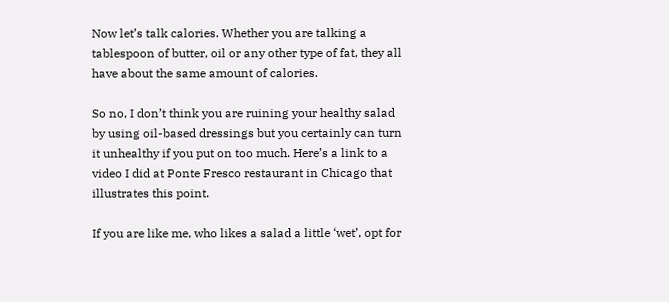Now let’s talk calories. Whether you are talking a tablespoon of butter, oil or any other type of fat, they all have about the same amount of calories.

So no, I don’t think you are ruining your healthy salad by using oil-based dressings but you certainly can turn it unhealthy if you put on too much. Here’s a link to a video I did at Ponte Fresco restaurant in Chicago that illustrates this point.

If you are like me, who likes a salad a little ‘wet’, opt for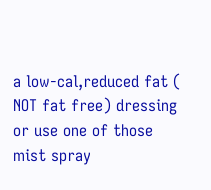a low-cal,reduced fat ( NOT fat free) dressing or use one of those mist spray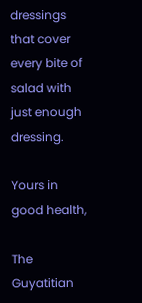dressings that cover every bite of salad with just enough dressing.

Yours in good health,

The Guyatitian